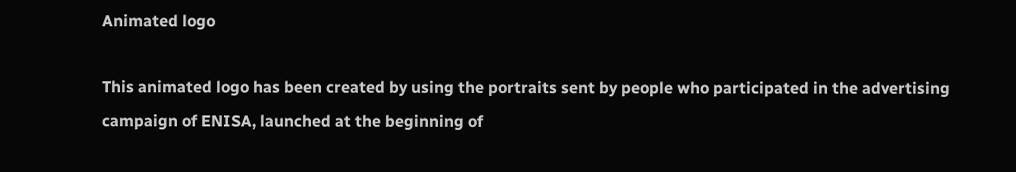Animated logo

This animated logo has been created by using the portraits sent by people who participated in the advertising campaign of ENISA, launched at the beginning of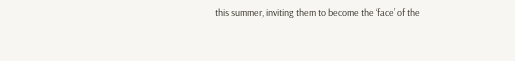this summer, inviting them to become the ‘face’ of the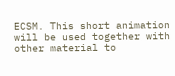ECSM. This short animation will be used together with other material to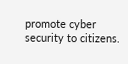promote cyber security to citizens.